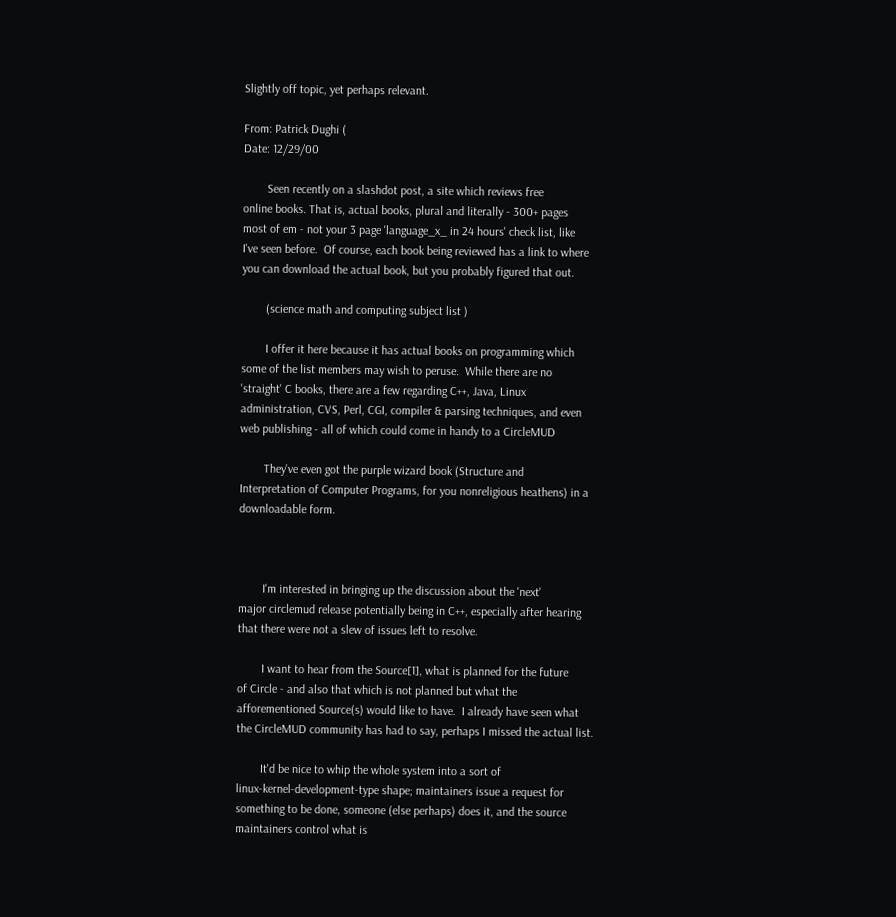Slightly off topic, yet perhaps relevant.

From: Patrick Dughi (
Date: 12/29/00

        Seen recently on a slashdot post, a site which reviews free
online books. That is, actual books, plural and literally - 300+ pages
most of em - not your 3 page 'language_x_ in 24 hours' check list, like
I've seen before.  Of course, each book being reviewed has a link to where
you can download the actual book, but you probably figured that out.

        (science math and computing subject list )

        I offer it here because it has actual books on programming which
some of the list members may wish to peruse.  While there are no
'straight' C books, there are a few regarding C++, Java, Linux
administration, CVS, Perl, CGI, compiler & parsing techniques, and even
web publishing - all of which could come in handy to a CircleMUD

        They've even got the purple wizard book (Structure and
Interpretation of Computer Programs, for you nonreligious heathens) in a
downloadable form.



        I'm interested in bringing up the discussion about the 'next'
major circlemud release potentially being in C++, especially after hearing
that there were not a slew of issues left to resolve.

        I want to hear from the Source[1], what is planned for the future
of Circle - and also that which is not planned but what the
afforementioned Source(s) would like to have.  I already have seen what
the CircleMUD community has had to say, perhaps I missed the actual list.

        It'd be nice to whip the whole system into a sort of
linux-kernel-development-type shape; maintainers issue a request for
something to be done, someone (else perhaps) does it, and the source
maintainers control what is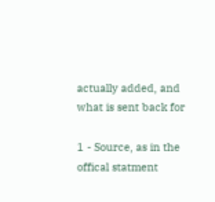actually added, and what is sent back for

1 - Source, as in the offical statment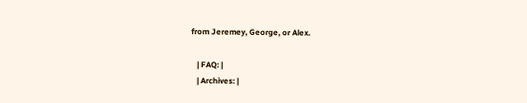from Jeremey, George, or Alex.

   | FAQ: |
   | Archives: |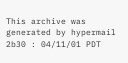This archive was generated by hypermail 2b30 : 04/11/01 PDT